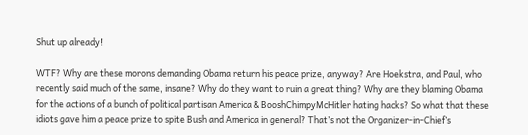Shut up already!

WTF? Why are these morons demanding Obama return his peace prize, anyway? Are Hoekstra, and Paul, who recently said much of the same, insane? Why do they want to ruin a great thing? Why are they blaming Obama for the actions of a bunch of political partisan America & BooshChimpyMcHitler hating hacks? So what that these idiots gave him a peace prize to spite Bush and America in general? That’s not the Organizer-in-Chief’s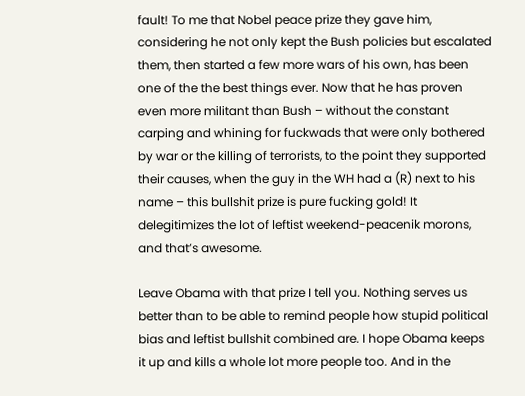fault! To me that Nobel peace prize they gave him, considering he not only kept the Bush policies but escalated them, then started a few more wars of his own, has been one of the the best things ever. Now that he has proven even more militant than Bush – without the constant carping and whining for fuckwads that were only bothered by war or the killing of terrorists, to the point they supported their causes, when the guy in the WH had a (R) next to his name – this bullshit prize is pure fucking gold! It delegitimizes the lot of leftist weekend-peacenik morons, and that’s awesome.

Leave Obama with that prize I tell you. Nothing serves us better than to be able to remind people how stupid political bias and leftist bullshit combined are. I hope Obama keeps it up and kills a whole lot more people too. And in the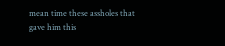mean time these assholes that gave him this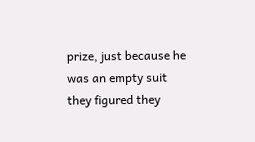prize, just because he was an empty suit they figured they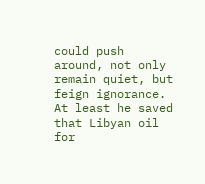could push around, not only remain quiet, but feign ignorance. At least he saved that Libyan oil for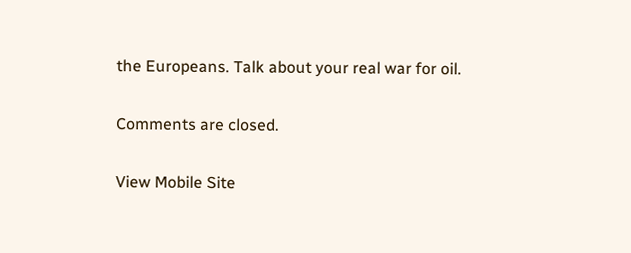the Europeans. Talk about your real war for oil.

Comments are closed.

View Mobile Site